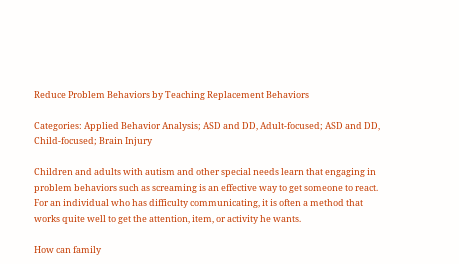Reduce Problem Behaviors by Teaching Replacement Behaviors

Categories: Applied Behavior Analysis; ASD and DD, Adult-focused; ASD and DD, Child-focused; Brain Injury

Children and adults with autism and other special needs learn that engaging in problem behaviors such as screaming is an effective way to get someone to react. For an individual who has difficulty communicating, it is often a method that works quite well to get the attention, item, or activity he wants.

How can family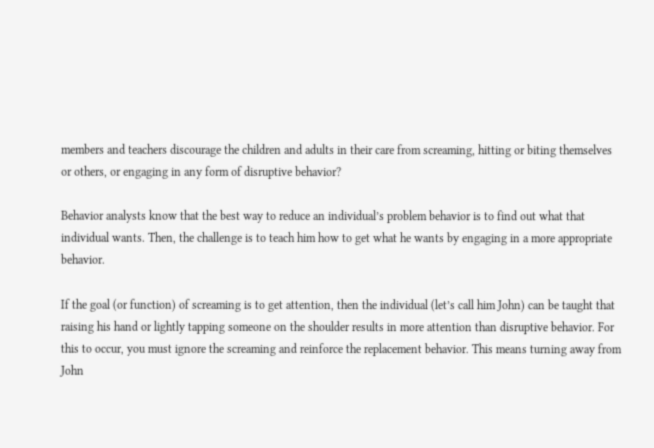members and teachers discourage the children and adults in their care from screaming, hitting or biting themselves or others, or engaging in any form of disruptive behavior?

Behavior analysts know that the best way to reduce an individual’s problem behavior is to find out what that individual wants. Then, the challenge is to teach him how to get what he wants by engaging in a more appropriate behavior.

If the goal (or function) of screaming is to get attention, then the individual (let’s call him John) can be taught that raising his hand or lightly tapping someone on the shoulder results in more attention than disruptive behavior. For this to occur, you must ignore the screaming and reinforce the replacement behavior. This means turning away from John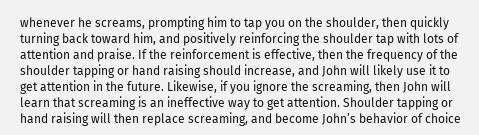whenever he screams, prompting him to tap you on the shoulder, then quickly turning back toward him, and positively reinforcing the shoulder tap with lots of attention and praise. If the reinforcement is effective, then the frequency of the shoulder tapping or hand raising should increase, and John will likely use it to get attention in the future. Likewise, if you ignore the screaming, then John will learn that screaming is an ineffective way to get attention. Shoulder tapping or hand raising will then replace screaming, and become John’s behavior of choice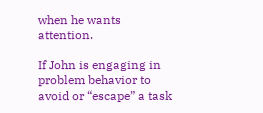when he wants attention.

If John is engaging in problem behavior to avoid or “escape” a task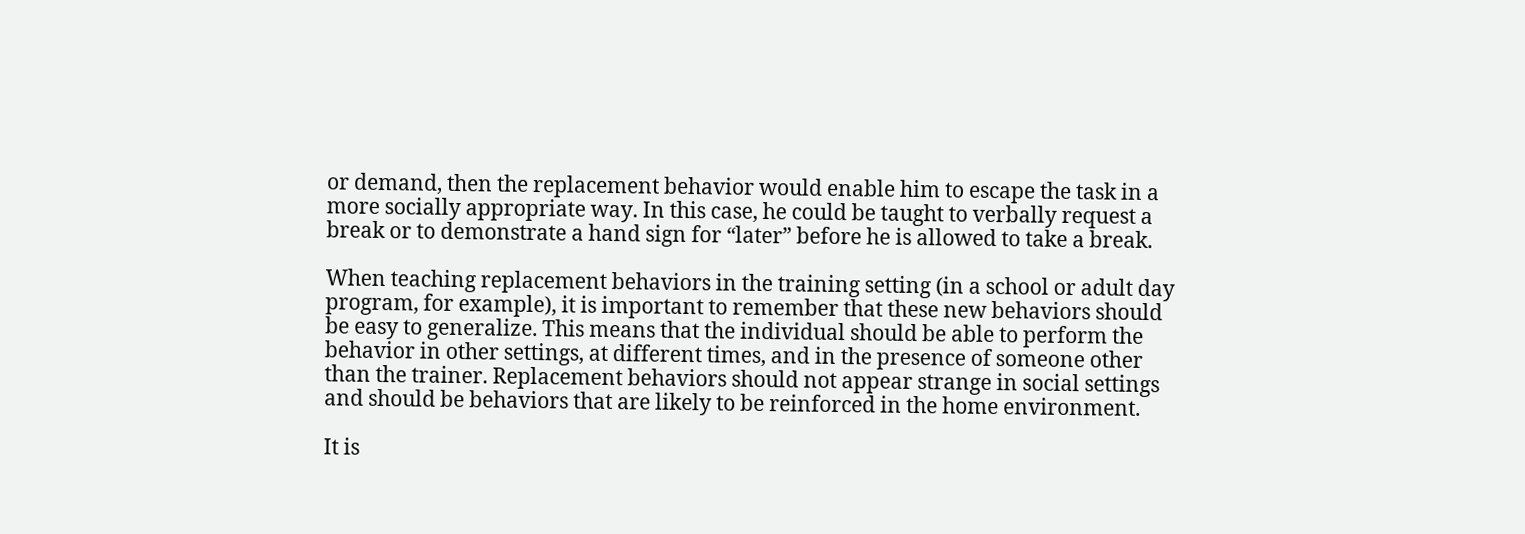or demand, then the replacement behavior would enable him to escape the task in a more socially appropriate way. In this case, he could be taught to verbally request a break or to demonstrate a hand sign for “later” before he is allowed to take a break.

When teaching replacement behaviors in the training setting (in a school or adult day program, for example), it is important to remember that these new behaviors should be easy to generalize. This means that the individual should be able to perform the behavior in other settings, at different times, and in the presence of someone other than the trainer. Replacement behaviors should not appear strange in social settings and should be behaviors that are likely to be reinforced in the home environment.

It is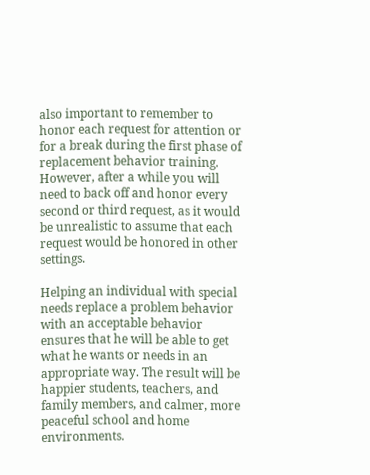also important to remember to honor each request for attention or for a break during the first phase of replacement behavior training. However, after a while you will need to back off and honor every second or third request, as it would be unrealistic to assume that each request would be honored in other settings.

Helping an individual with special needs replace a problem behavior with an acceptable behavior ensures that he will be able to get what he wants or needs in an appropriate way. The result will be happier students, teachers, and family members, and calmer, more peaceful school and home environments.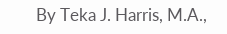By Teka J. Harris, M.A.,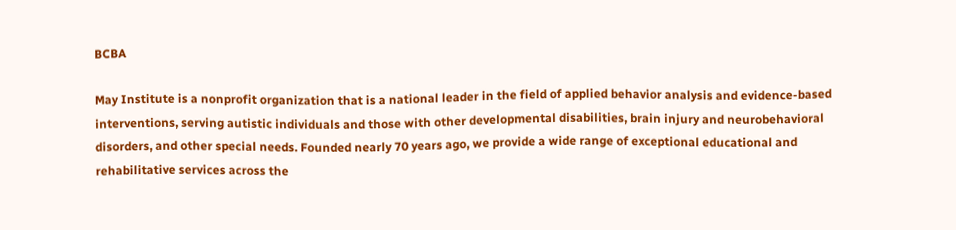BCBA

May Institute is a nonprofit organization that is a national leader in the field of applied behavior analysis and evidence-based interventions, serving autistic individuals and those with other developmental disabilities, brain injury and neurobehavioral disorders, and other special needs. Founded nearly 70 years ago, we provide a wide range of exceptional educational and rehabilitative services across the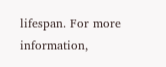lifespan. For more information,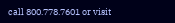call 800.778.7601 or visit